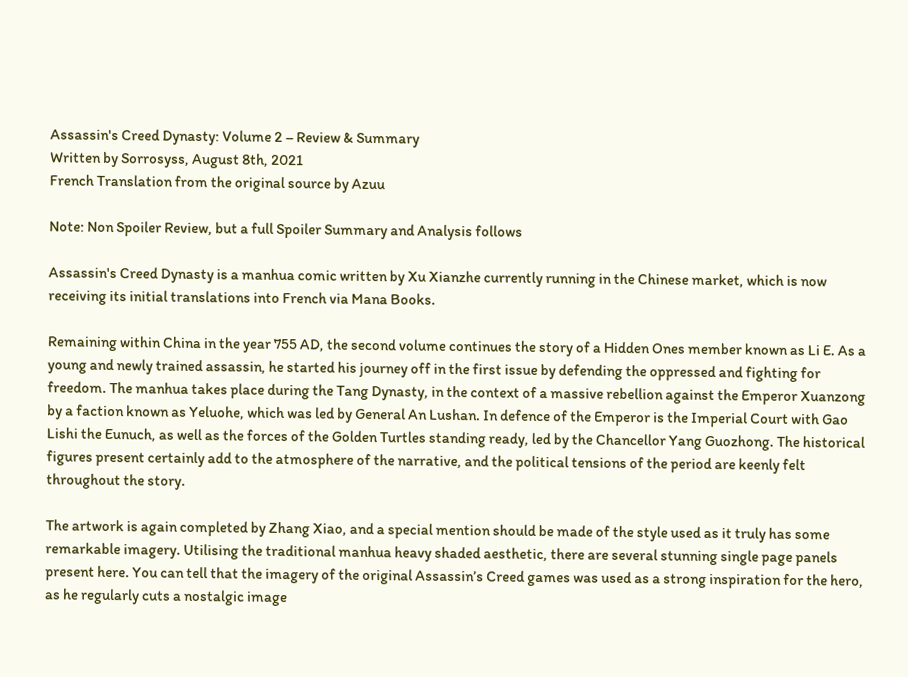Assassin's Creed Dynasty: Volume 2 – Review & Summary
Written by Sorrosyss, August 8th, 2021
French Translation from the original source by Azuu

Note: Non Spoiler Review, but a full Spoiler Summary and Analysis follows

Assassin's Creed Dynasty is a manhua comic written by Xu Xianzhe currently running in the Chinese market, which is now receiving its initial translations into French via Mana Books.

Remaining within China in the year 755 AD, the second volume continues the story of a Hidden Ones member known as Li E. As a young and newly trained assassin, he started his journey off in the first issue by defending the oppressed and fighting for freedom. The manhua takes place during the Tang Dynasty, in the context of a massive rebellion against the Emperor Xuanzong by a faction known as Yeluohe, which was led by General An Lushan. In defence of the Emperor is the Imperial Court with Gao Lishi the Eunuch, as well as the forces of the Golden Turtles standing ready, led by the Chancellor Yang Guozhong. The historical figures present certainly add to the atmosphere of the narrative, and the political tensions of the period are keenly felt throughout the story.

The artwork is again completed by Zhang Xiao, and a special mention should be made of the style used as it truly has some remarkable imagery. Utilising the traditional manhua heavy shaded aesthetic, there are several stunning single page panels present here. You can tell that the imagery of the original Assassin’s Creed games was used as a strong inspiration for the hero, as he regularly cuts a nostalgic image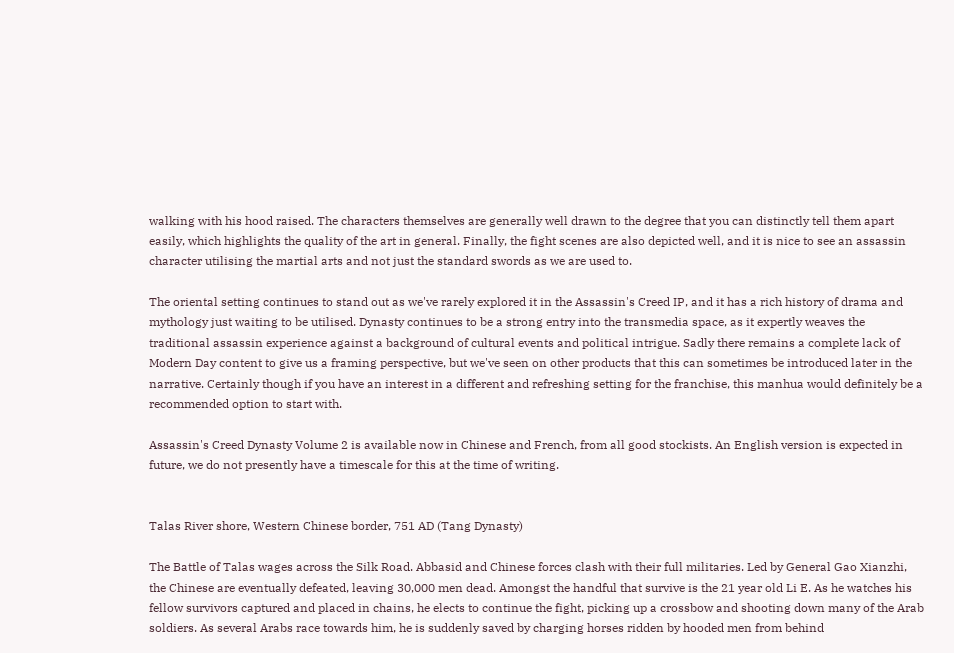walking with his hood raised. The characters themselves are generally well drawn to the degree that you can distinctly tell them apart easily, which highlights the quality of the art in general. Finally, the fight scenes are also depicted well, and it is nice to see an assassin character utilising the martial arts and not just the standard swords as we are used to.

The oriental setting continues to stand out as we've rarely explored it in the Assassin's Creed IP, and it has a rich history of drama and mythology just waiting to be utilised. Dynasty continues to be a strong entry into the transmedia space, as it expertly weaves the traditional assassin experience against a background of cultural events and political intrigue. Sadly there remains a complete lack of Modern Day content to give us a framing perspective, but we've seen on other products that this can sometimes be introduced later in the narrative. Certainly though if you have an interest in a different and refreshing setting for the franchise, this manhua would definitely be a recommended option to start with.

Assassin's Creed Dynasty Volume 2 is available now in Chinese and French, from all good stockists. An English version is expected in future, we do not presently have a timescale for this at the time of writing.


Talas River shore, Western Chinese border, 751 AD (Tang Dynasty)

The Battle of Talas wages across the Silk Road. Abbasid and Chinese forces clash with their full militaries. Led by General Gao Xianzhi, the Chinese are eventually defeated, leaving 30,000 men dead. Amongst the handful that survive is the 21 year old Li E. As he watches his fellow survivors captured and placed in chains, he elects to continue the fight, picking up a crossbow and shooting down many of the Arab soldiers. As several Arabs race towards him, he is suddenly saved by charging horses ridden by hooded men from behind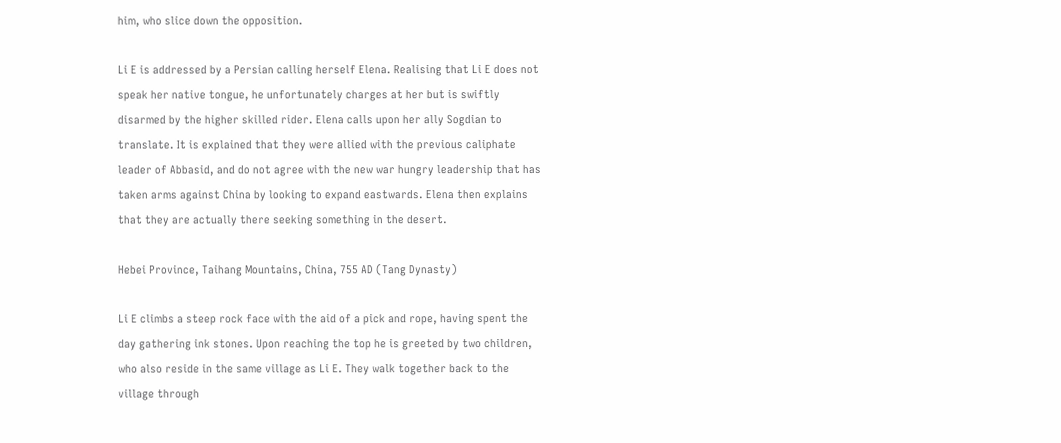him, who slice down the opposition.

Li E is addressed by a Persian calling herself Elena. Realising that Li E does not speak her native tongue, he unfortunately charges at her but is swiftly disarmed by the higher skilled rider. Elena calls upon her ally Sogdian to translate. It is explained that they were allied with the previous caliphate leader of Abbasid, and do not agree with the new war hungry leadership that has taken arms against China by looking to expand eastwards. Elena then explains that they are actually there seeking something in the desert.

Hebei Province, Taihang Mountains, China, 755 AD (Tang Dynasty)

Li E climbs a steep rock face with the aid of a pick and rope, having spent the day gathering ink stones. Upon reaching the top he is greeted by two children, who also reside in the same village as Li E. They walk together back to the village through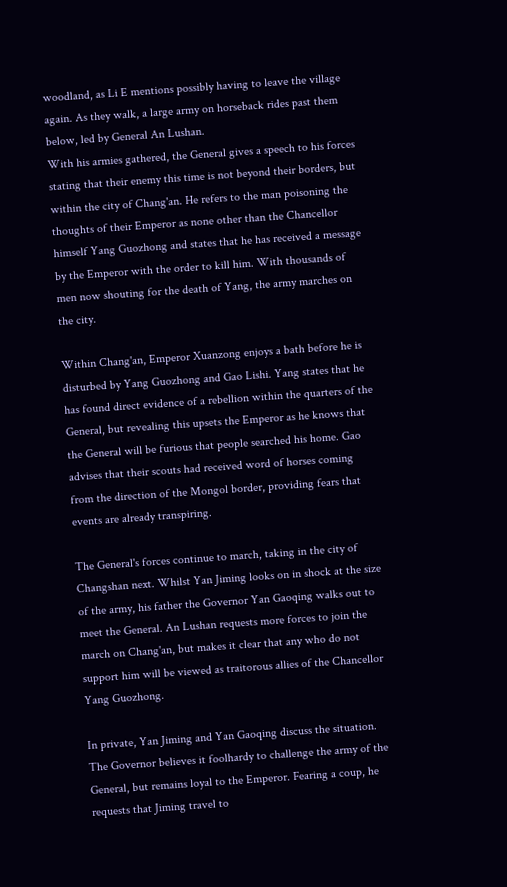woodland, as Li E mentions possibly having to leave the village again. As they walk, a large army on horseback rides past them below, led by General An Lushan.
With his armies gathered, the General gives a speech to his forces stating that their enemy this time is not beyond their borders, but within the city of Chang'an. He refers to the man poisoning the thoughts of their Emperor as none other than the Chancellor himself Yang Guozhong and states that he has received a message by the Emperor with the order to kill him. With thousands of men now shouting for the death of Yang, the army marches on the city.

Within Chang'an, Emperor Xuanzong enjoys a bath before he is disturbed by Yang Guozhong and Gao Lishi. Yang states that he has found direct evidence of a rebellion within the quarters of the General, but revealing this upsets the Emperor as he knows that the General will be furious that people searched his home. Gao advises that their scouts had received word of horses coming from the direction of the Mongol border, providing fears that events are already transpiring.

The General's forces continue to march, taking in the city of Changshan next. Whilst Yan Jiming looks on in shock at the size of the army, his father the Governor Yan Gaoqing walks out to meet the General. An Lushan requests more forces to join the march on Chang'an, but makes it clear that any who do not support him will be viewed as traitorous allies of the Chancellor Yang Guozhong.

In private, Yan Jiming and Yan Gaoqing discuss the situation. The Governor believes it foolhardy to challenge the army of the General, but remains loyal to the Emperor. Fearing a coup, he requests that Jiming travel to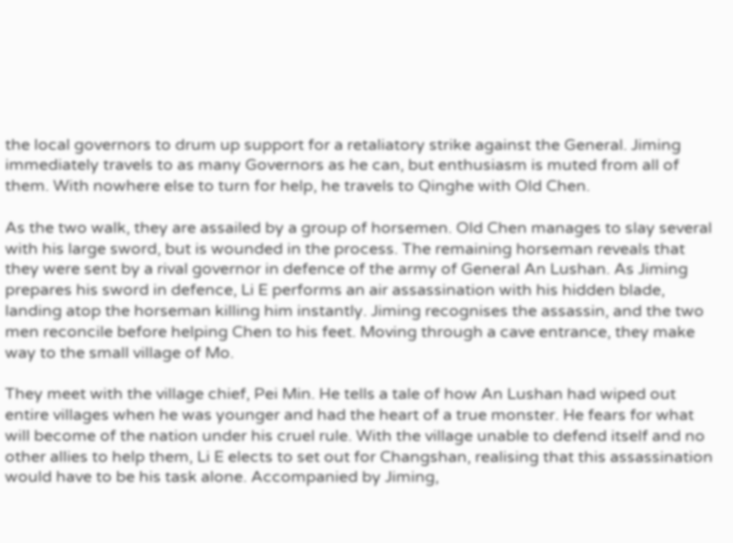the local governors to drum up support for a retaliatory strike against the General. Jiming immediately travels to as many Governors as he can, but enthusiasm is muted from all of them. With nowhere else to turn for help, he travels to Qinghe with Old Chen.

As the two walk, they are assailed by a group of horsemen. Old Chen manages to slay several with his large sword, but is wounded in the process. The remaining horseman reveals that they were sent by a rival governor in defence of the army of General An Lushan. As Jiming prepares his sword in defence, Li E performs an air assassination with his hidden blade, landing atop the horseman killing him instantly. Jiming recognises the assassin, and the two men reconcile before helping Chen to his feet. Moving through a cave entrance, they make way to the small village of Mo.

They meet with the village chief, Pei Min. He tells a tale of how An Lushan had wiped out entire villages when he was younger and had the heart of a true monster. He fears for what will become of the nation under his cruel rule. With the village unable to defend itself and no other allies to help them, Li E elects to set out for Changshan, realising that this assassination would have to be his task alone. Accompanied by Jiming,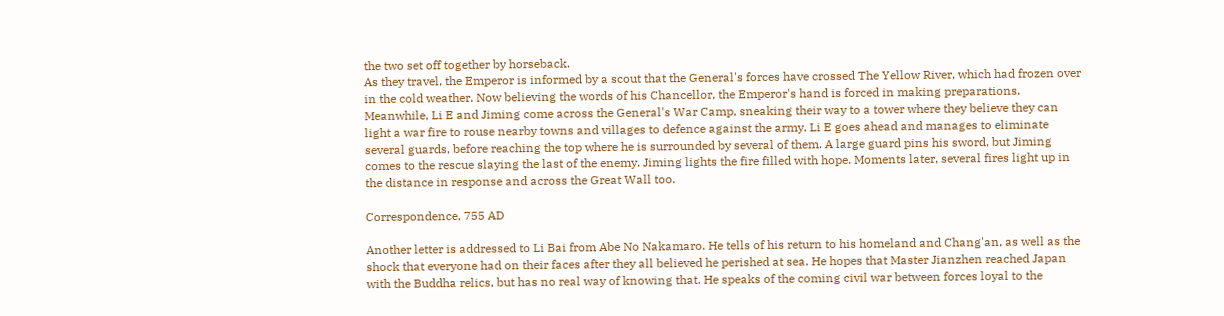the two set off together by horseback.
As they travel, the Emperor is informed by a scout that the General's forces have crossed The Yellow River, which had frozen over in the cold weather. Now believing the words of his Chancellor, the Emperor's hand is forced in making preparations. Meanwhile, Li E and Jiming come across the General's War Camp, sneaking their way to a tower where they believe they can light a war fire to rouse nearby towns and villages to defence against the army. Li E goes ahead and manages to eliminate several guards, before reaching the top where he is surrounded by several of them. A large guard pins his sword, but Jiming comes to the rescue slaying the last of the enemy. Jiming lights the fire filled with hope. Moments later, several fires light up in the distance in response and across the Great Wall too.

Correspondence, 755 AD

Another letter is addressed to Li Bai from Abe No Nakamaro. He tells of his return to his homeland and Chang'an, as well as the shock that everyone had on their faces after they all believed he perished at sea. He hopes that Master Jianzhen reached Japan with the Buddha relics, but has no real way of knowing that. He speaks of the coming civil war between forces loyal to the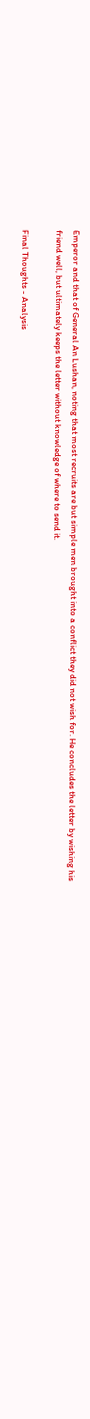Emperor and that of General An Lushan, noting that most recruits are but simple men brought into a conflict they did not wish for. He concludes the letter by wishing his friend well, but ultimately keeps the letter without knowledge of where to send it.

Final Thoughts - Analysis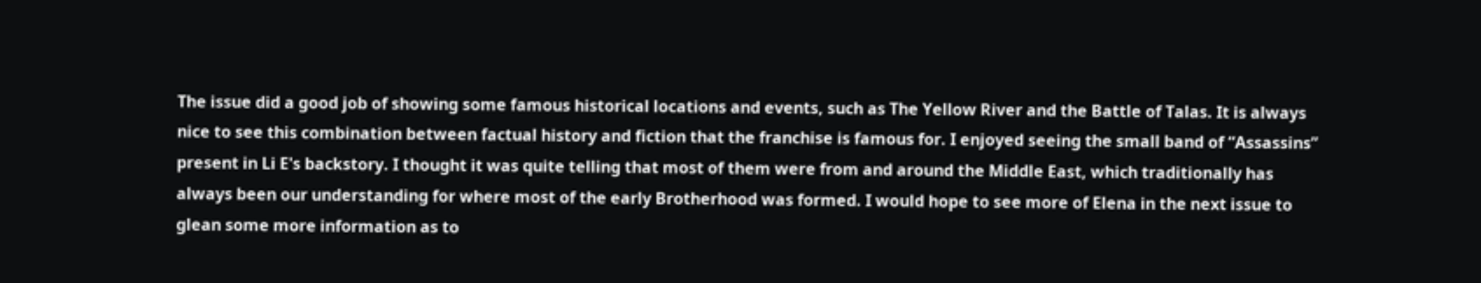The issue did a good job of showing some famous historical locations and events, such as The Yellow River and the Battle of Talas. It is always nice to see this combination between factual history and fiction that the franchise is famous for. I enjoyed seeing the small band of “Assassins” present in Li E's backstory. I thought it was quite telling that most of them were from and around the Middle East, which traditionally has always been our understanding for where most of the early Brotherhood was formed. I would hope to see more of Elena in the next issue to glean some more information as to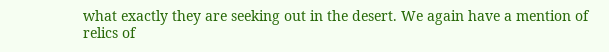what exactly they are seeking out in the desert. We again have a mention of relics of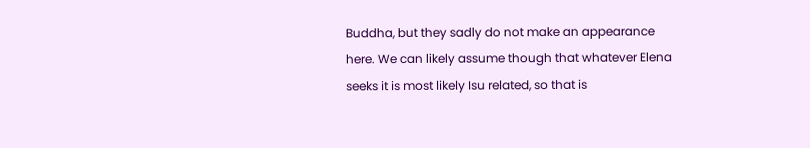Buddha, but they sadly do not make an appearance here. We can likely assume though that whatever Elena seeks it is most likely Isu related, so that is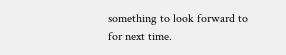something to look forward to for next time.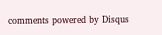comments powered by Disqus